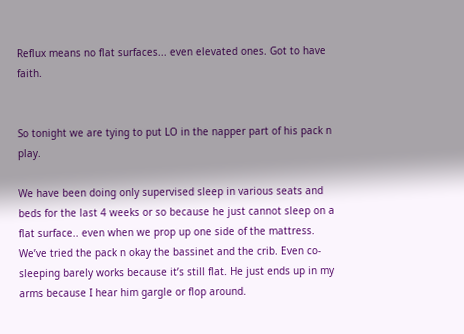Reflux means no flat surfaces... even elevated ones. Got to have faith.


So tonight we are tying to put LO in the napper part of his pack n play.

We have been doing only supervised sleep in various seats and beds for the last 4 weeks or so because he just cannot sleep on a flat surface.. even when we prop up one side of the mattress. We’ve tried the pack n okay the bassinet and the crib. Even co-sleeping barely works because it’s still flat. He just ends up in my arms because I hear him gargle or flop around.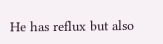He has reflux but also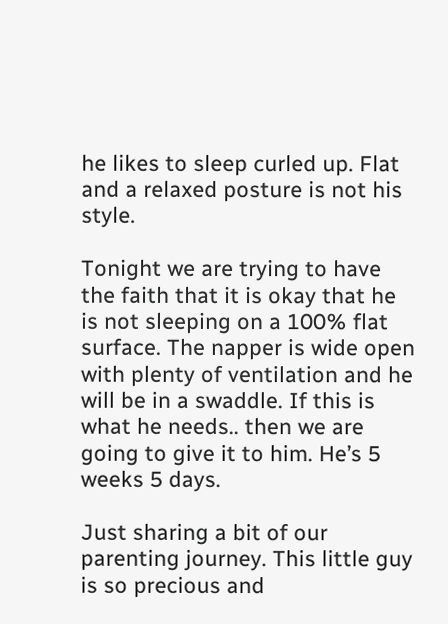he likes to sleep curled up. Flat and a relaxed posture is not his style.

Tonight we are trying to have the faith that it is okay that he is not sleeping on a 100% flat surface. The napper is wide open with plenty of ventilation and he will be in a swaddle. If this is what he needs.. then we are going to give it to him. He’s 5 weeks 5 days.

Just sharing a bit of our parenting journey. This little guy is so precious and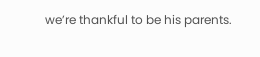we’re thankful to be his parents.